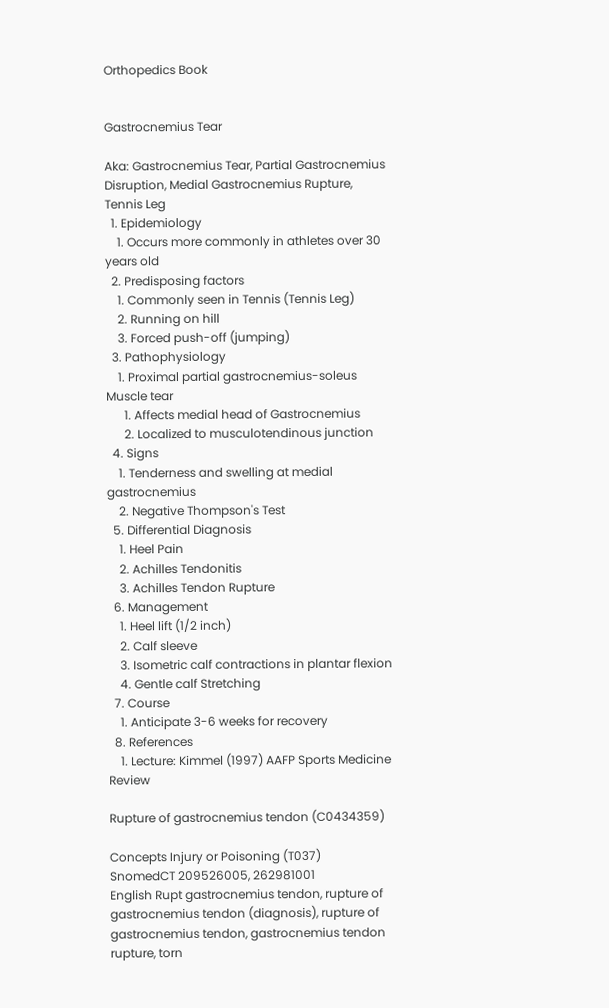Orthopedics Book


Gastrocnemius Tear

Aka: Gastrocnemius Tear, Partial Gastrocnemius Disruption, Medial Gastrocnemius Rupture, Tennis Leg
  1. Epidemiology
    1. Occurs more commonly in athletes over 30 years old
  2. Predisposing factors
    1. Commonly seen in Tennis (Tennis Leg)
    2. Running on hill
    3. Forced push-off (jumping)
  3. Pathophysiology
    1. Proximal partial gastrocnemius-soleus Muscle tear
      1. Affects medial head of Gastrocnemius
      2. Localized to musculotendinous junction
  4. Signs
    1. Tenderness and swelling at medial gastrocnemius
    2. Negative Thompson's Test
  5. Differential Diagnosis
    1. Heel Pain
    2. Achilles Tendonitis
    3. Achilles Tendon Rupture
  6. Management
    1. Heel lift (1/2 inch)
    2. Calf sleeve
    3. Isometric calf contractions in plantar flexion
    4. Gentle calf Stretching
  7. Course
    1. Anticipate 3-6 weeks for recovery
  8. References
    1. Lecture: Kimmel (1997) AAFP Sports Medicine Review

Rupture of gastrocnemius tendon (C0434359)

Concepts Injury or Poisoning (T037)
SnomedCT 209526005, 262981001
English Rupt gastrocnemius tendon, rupture of gastrocnemius tendon (diagnosis), rupture of gastrocnemius tendon, gastrocnemius tendon rupture, torn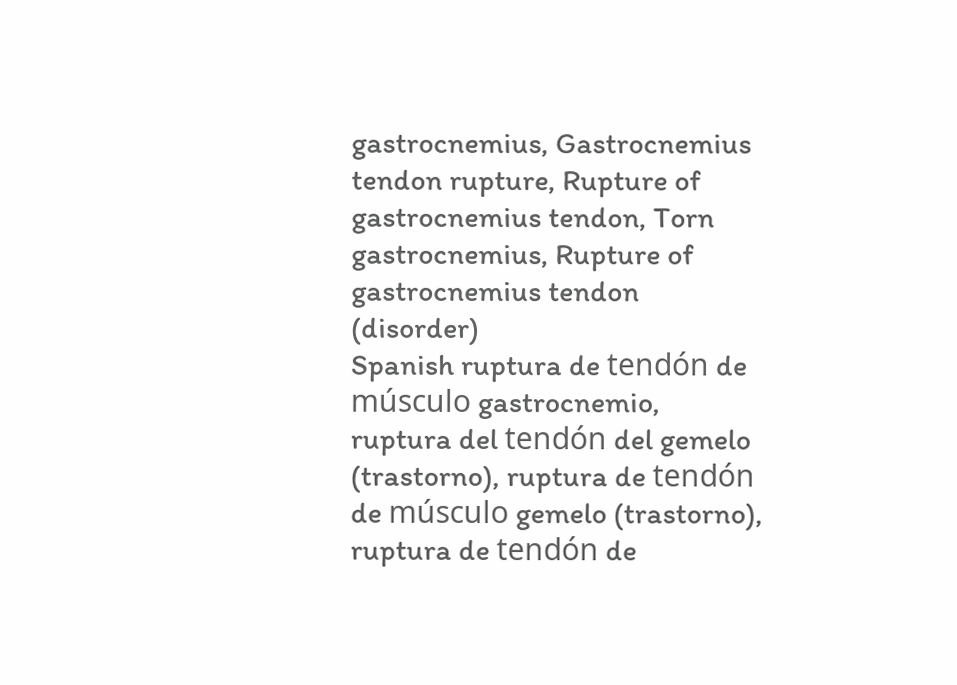gastrocnemius, Gastrocnemius tendon rupture, Rupture of gastrocnemius tendon, Torn gastrocnemius, Rupture of gastrocnemius tendon (disorder)
Spanish ruptura de tendón de músculo gastrocnemio, ruptura del tendón del gemelo (trastorno), ruptura de tendón de músculo gemelo (trastorno), ruptura de tendón de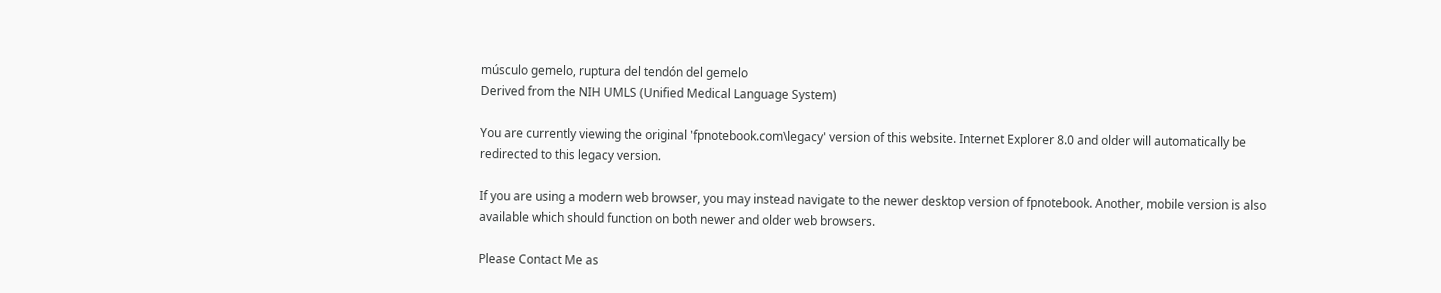músculo gemelo, ruptura del tendón del gemelo
Derived from the NIH UMLS (Unified Medical Language System)

You are currently viewing the original 'fpnotebook.com\legacy' version of this website. Internet Explorer 8.0 and older will automatically be redirected to this legacy version.

If you are using a modern web browser, you may instead navigate to the newer desktop version of fpnotebook. Another, mobile version is also available which should function on both newer and older web browsers.

Please Contact Me as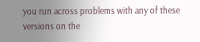you run across problems with any of these versions on the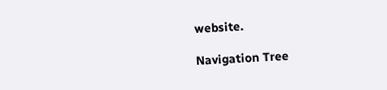website.

Navigation Tree